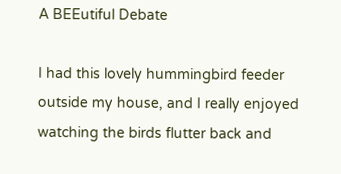A BEEutiful Debate

I had this lovely hummingbird feeder outside my house, and I really enjoyed watching the birds flutter back and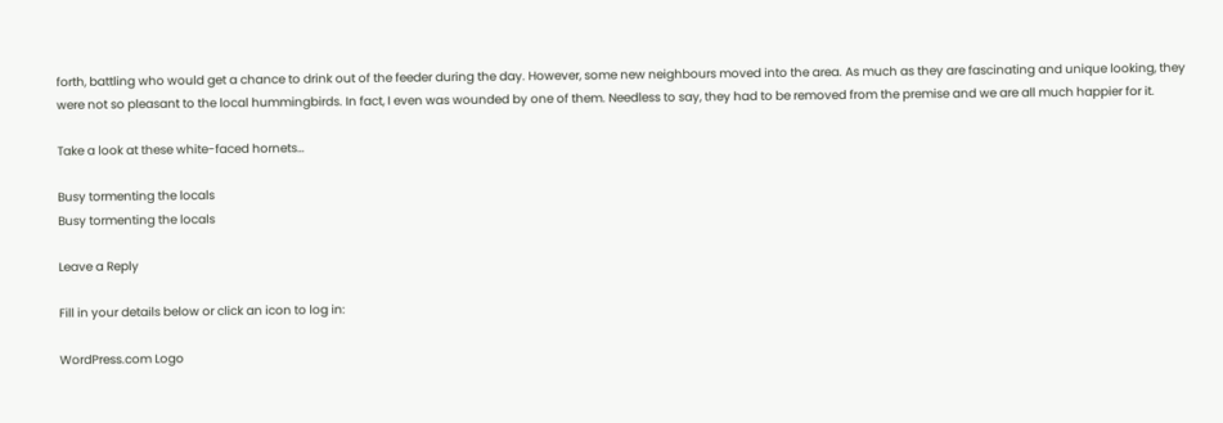forth, battling who would get a chance to drink out of the feeder during the day. However, some new neighbours moved into the area. As much as they are fascinating and unique looking, they were not so pleasant to the local hummingbirds. In fact, I even was wounded by one of them. Needless to say, they had to be removed from the premise and we are all much happier for it.

Take a look at these white-faced hornets…

Busy tormenting the locals
Busy tormenting the locals

Leave a Reply

Fill in your details below or click an icon to log in:

WordPress.com Logo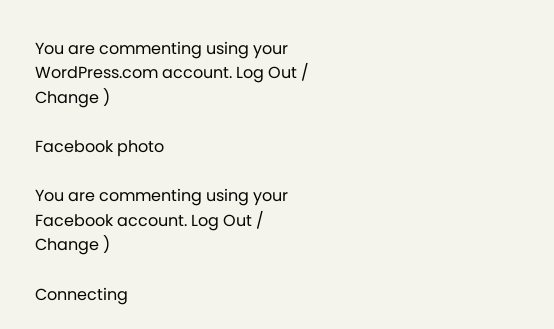You are commenting using your WordPress.com account. Log Out /  Change )

Facebook photo

You are commenting using your Facebook account. Log Out /  Change )

Connecting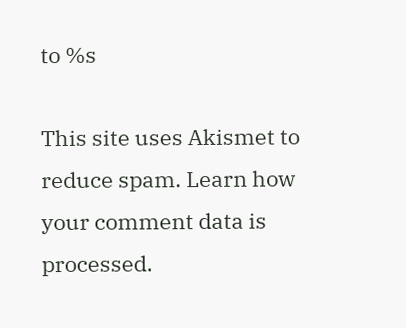to %s

This site uses Akismet to reduce spam. Learn how your comment data is processed.